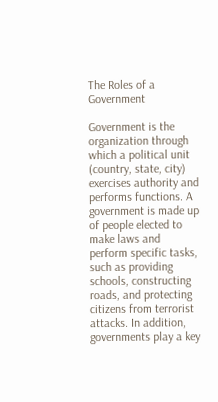The Roles of a Government

Government is the organization through which a political unit (country, state, city) exercises authority and performs functions. A government is made up of people elected to make laws and perform specific tasks, such as providing schools, constructing roads, and protecting citizens from terrorist attacks. In addition, governments play a key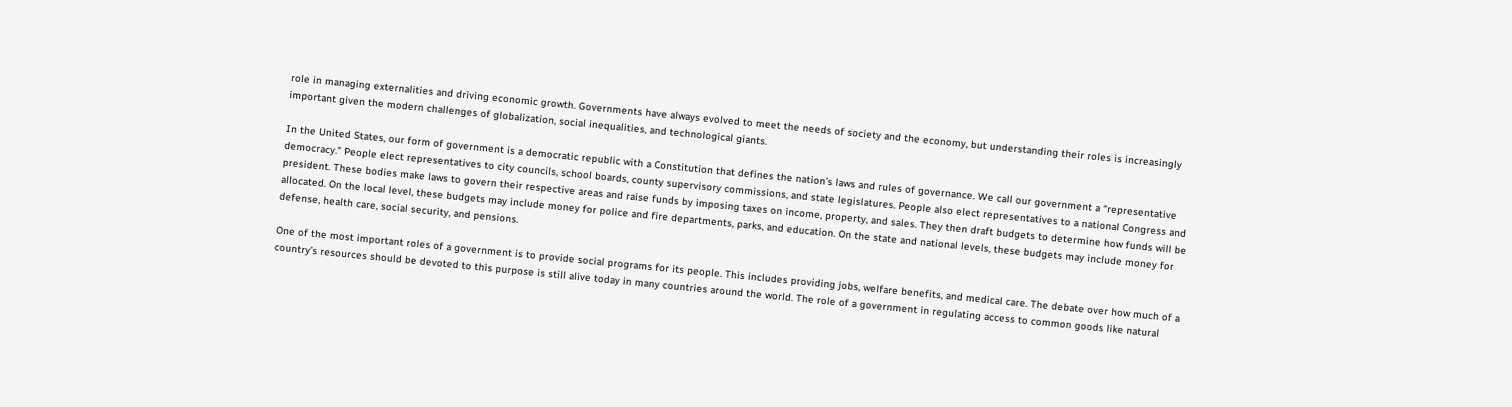role in managing externalities and driving economic growth. Governments have always evolved to meet the needs of society and the economy, but understanding their roles is increasingly important given the modern challenges of globalization, social inequalities, and technological giants.

In the United States, our form of government is a democratic republic with a Constitution that defines the nation’s laws and rules of governance. We call our government a “representative democracy.” People elect representatives to city councils, school boards, county supervisory commissions, and state legislatures. People also elect representatives to a national Congress and president. These bodies make laws to govern their respective areas and raise funds by imposing taxes on income, property, and sales. They then draft budgets to determine how funds will be allocated. On the local level, these budgets may include money for police and fire departments, parks, and education. On the state and national levels, these budgets may include money for defense, health care, social security, and pensions.

One of the most important roles of a government is to provide social programs for its people. This includes providing jobs, welfare benefits, and medical care. The debate over how much of a country’s resources should be devoted to this purpose is still alive today in many countries around the world. The role of a government in regulating access to common goods like natural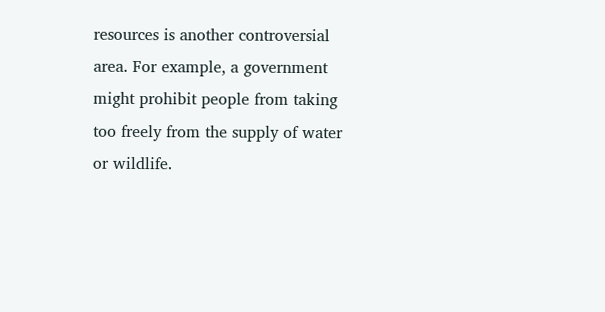resources is another controversial area. For example, a government might prohibit people from taking too freely from the supply of water or wildlife.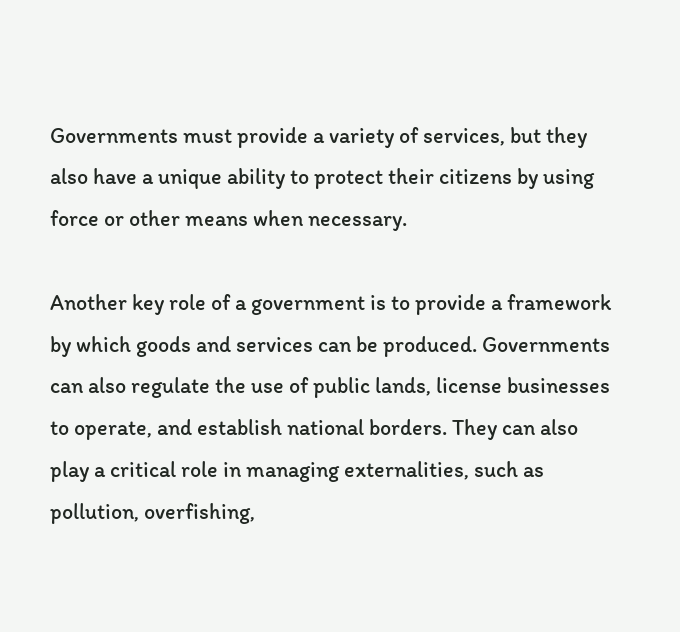Governments must provide a variety of services, but they also have a unique ability to protect their citizens by using force or other means when necessary.

Another key role of a government is to provide a framework by which goods and services can be produced. Governments can also regulate the use of public lands, license businesses to operate, and establish national borders. They can also play a critical role in managing externalities, such as pollution, overfishing,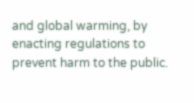and global warming, by enacting regulations to prevent harm to the public.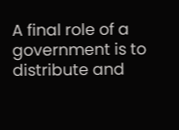A final role of a government is to distribute and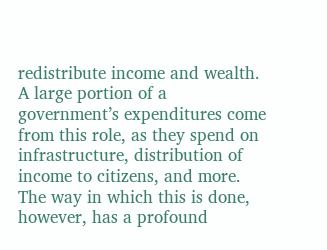redistribute income and wealth. A large portion of a government’s expenditures come from this role, as they spend on infrastructure, distribution of income to citizens, and more. The way in which this is done, however, has a profound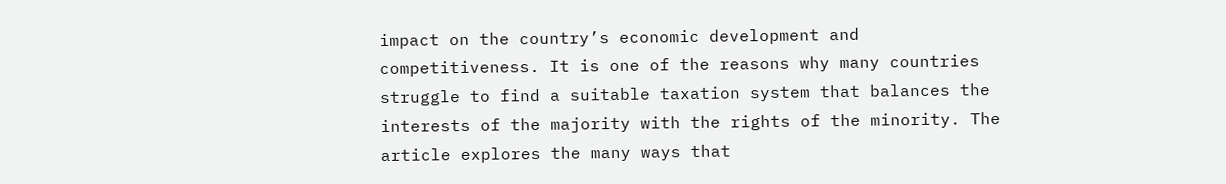impact on the country’s economic development and competitiveness. It is one of the reasons why many countries struggle to find a suitable taxation system that balances the interests of the majority with the rights of the minority. The article explores the many ways that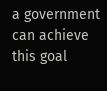a government can achieve this goal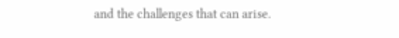and the challenges that can arise.